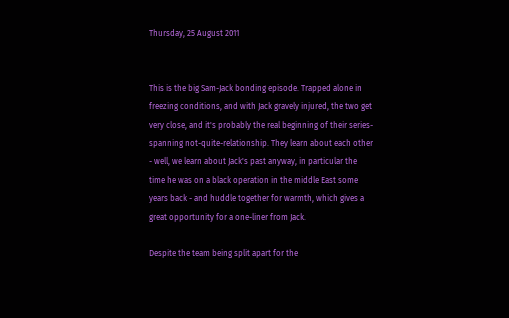Thursday, 25 August 2011


This is the big Sam-Jack bonding episode. Trapped alone in freezing conditions, and with Jack gravely injured, the two get very close, and it's probably the real beginning of their series-spanning not-quite-relationship. They learn about each other - well, we learn about Jack's past anyway, in particular the time he was on a black operation in the middle East some years back - and huddle together for warmth, which gives a great opportunity for a one-liner from Jack.

Despite the team being split apart for the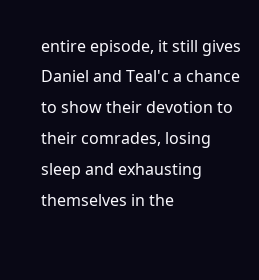entire episode, it still gives Daniel and Teal'c a chance to show their devotion to their comrades, losing sleep and exhausting themselves in the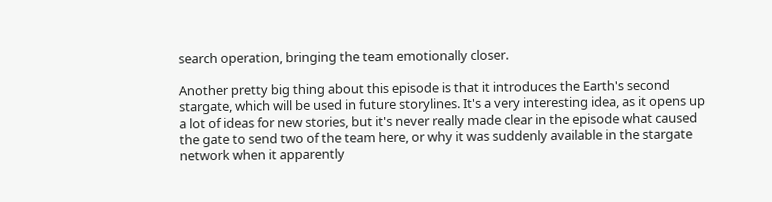search operation, bringing the team emotionally closer.

Another pretty big thing about this episode is that it introduces the Earth's second stargate, which will be used in future storylines. It's a very interesting idea, as it opens up a lot of ideas for new stories, but it's never really made clear in the episode what caused the gate to send two of the team here, or why it was suddenly available in the stargate network when it apparently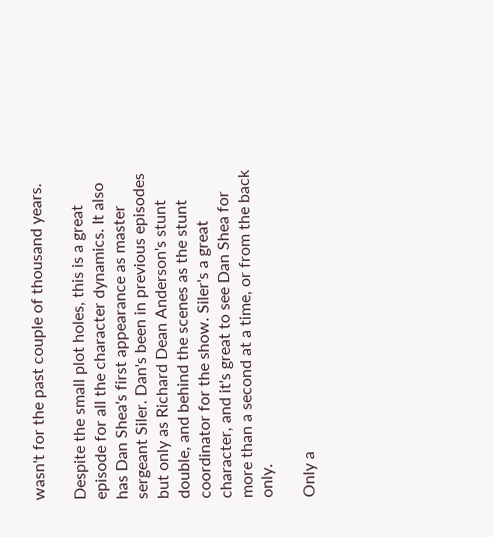wasn't for the past couple of thousand years.

Despite the small plot holes, this is a great episode for all the character dynamics. It also has Dan Shea's first appearance as master sergeant Siler. Dan's been in previous episodes but only as Richard Dean Anderson's stunt double, and behind the scenes as the stunt coordinator for the show. Siler's a great character, and it's great to see Dan Shea for more than a second at a time, or from the back only.

Only a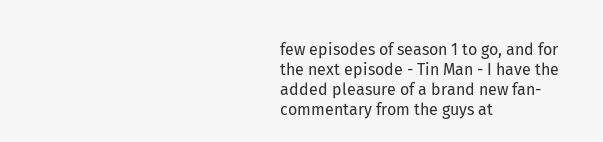few episodes of season 1 to go, and for the next episode - Tin Man - I have the added pleasure of a brand new fan-commentary from the guys at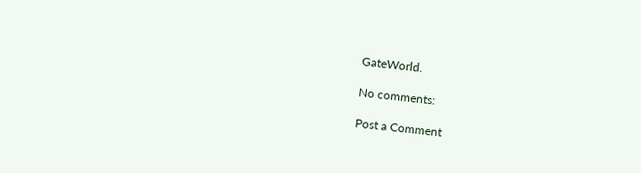GateWorld.

No comments:

Post a Comment